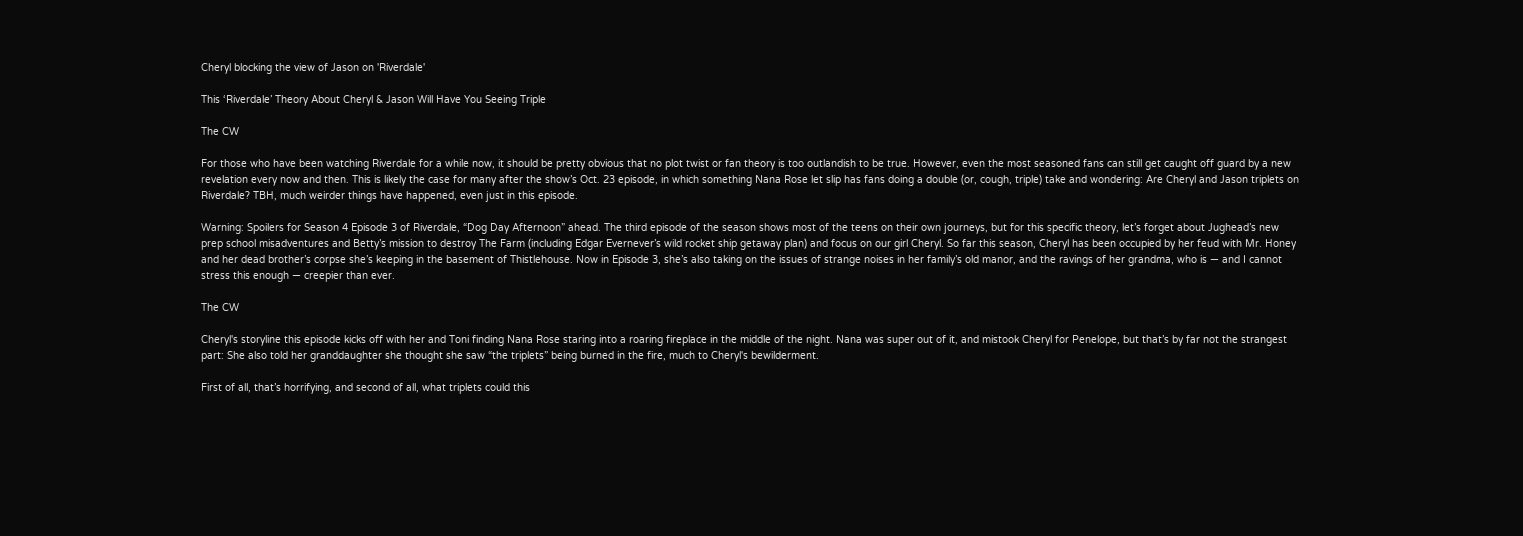Cheryl blocking the view of Jason on 'Riverdale'

This ‘Riverdale’ Theory About Cheryl & Jason Will Have You Seeing Triple

The CW

For those who have been watching Riverdale for a while now, it should be pretty obvious that no plot twist or fan theory is too outlandish to be true. However, even the most seasoned fans can still get caught off guard by a new revelation every now and then. This is likely the case for many after the show’s Oct. 23 episode, in which something Nana Rose let slip has fans doing a double (or, cough, triple) take and wondering: Are Cheryl and Jason triplets on Riverdale? TBH, much weirder things have happened, even just in this episode.

Warning: Spoilers for Season 4 Episode 3 of Riverdale, “Dog Day Afternoon” ahead. The third episode of the season shows most of the teens on their own journeys, but for this specific theory, let’s forget about Jughead’s new prep school misadventures and Betty’s mission to destroy The Farm (including Edgar Evernever’s wild rocket ship getaway plan) and focus on our girl Cheryl. So far this season, Cheryl has been occupied by her feud with Mr. Honey and her dead brother’s corpse she’s keeping in the basement of Thistlehouse. Now in Episode 3, she’s also taking on the issues of strange noises in her family’s old manor, and the ravings of her grandma, who is — and I cannot stress this enough — creepier than ever.

The CW

Cheryl's storyline this episode kicks off with her and Toni finding Nana Rose staring into a roaring fireplace in the middle of the night. Nana was super out of it, and mistook Cheryl for Penelope, but that’s by far not the strangest part: She also told her granddaughter she thought she saw “the triplets” being burned in the fire, much to Cheryl's bewilderment.

First of all, that’s horrifying, and second of all, what triplets could this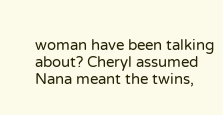woman have been talking about? Cheryl assumed Nana meant the twins,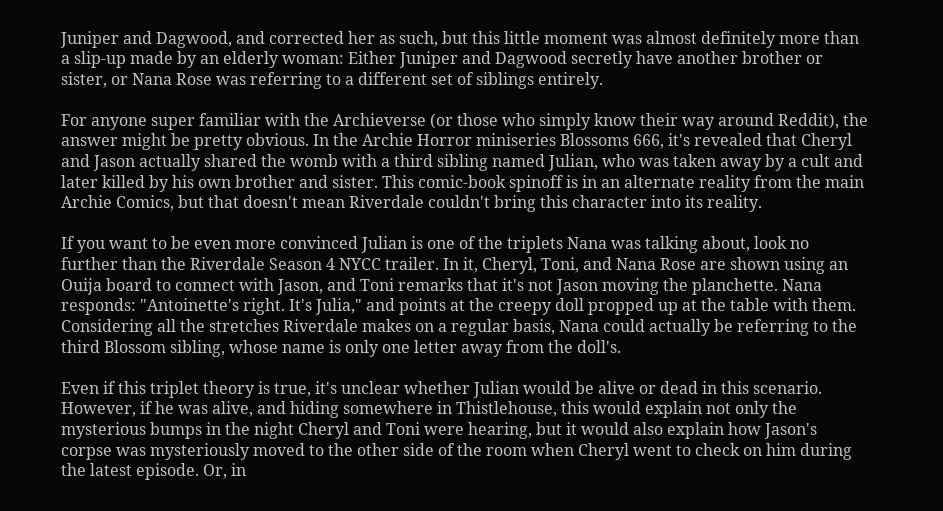Juniper and Dagwood, and corrected her as such, but this little moment was almost definitely more than a slip-up made by an elderly woman: Either Juniper and Dagwood secretly have another brother or sister, or Nana Rose was referring to a different set of siblings entirely.

For anyone super familiar with the Archieverse (or those who simply know their way around Reddit), the answer might be pretty obvious. In the Archie Horror miniseries Blossoms 666, it's revealed that Cheryl and Jason actually shared the womb with a third sibling named Julian, who was taken away by a cult and later killed by his own brother and sister. This comic-book spinoff is in an alternate reality from the main Archie Comics, but that doesn't mean Riverdale couldn't bring this character into its reality.

If you want to be even more convinced Julian is one of the triplets Nana was talking about, look no further than the Riverdale Season 4 NYCC trailer. In it, Cheryl, Toni, and Nana Rose are shown using an Ouija board to connect with Jason, and Toni remarks that it's not Jason moving the planchette. Nana responds: "Antoinette's right. It's Julia," and points at the creepy doll propped up at the table with them. Considering all the stretches Riverdale makes on a regular basis, Nana could actually be referring to the third Blossom sibling, whose name is only one letter away from the doll's.

Even if this triplet theory is true, it's unclear whether Julian would be alive or dead in this scenario. However, if he was alive, and hiding somewhere in Thistlehouse, this would explain not only the mysterious bumps in the night Cheryl and Toni were hearing, but it would also explain how Jason's corpse was mysteriously moved to the other side of the room when Cheryl went to check on him during the latest episode. Or, in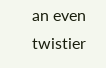an even twistier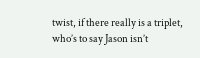twist, if there really is a triplet, who’s to say Jason isn’t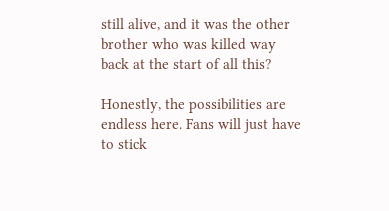still alive, and it was the other brother who was killed way back at the start of all this?

Honestly, the possibilities are endless here. Fans will just have to stick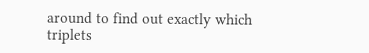around to find out exactly which triplets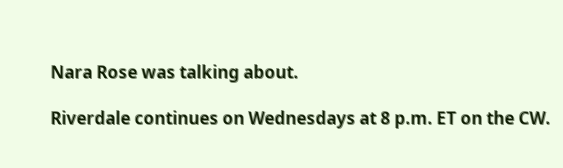Nara Rose was talking about.

Riverdale continues on Wednesdays at 8 p.m. ET on the CW.